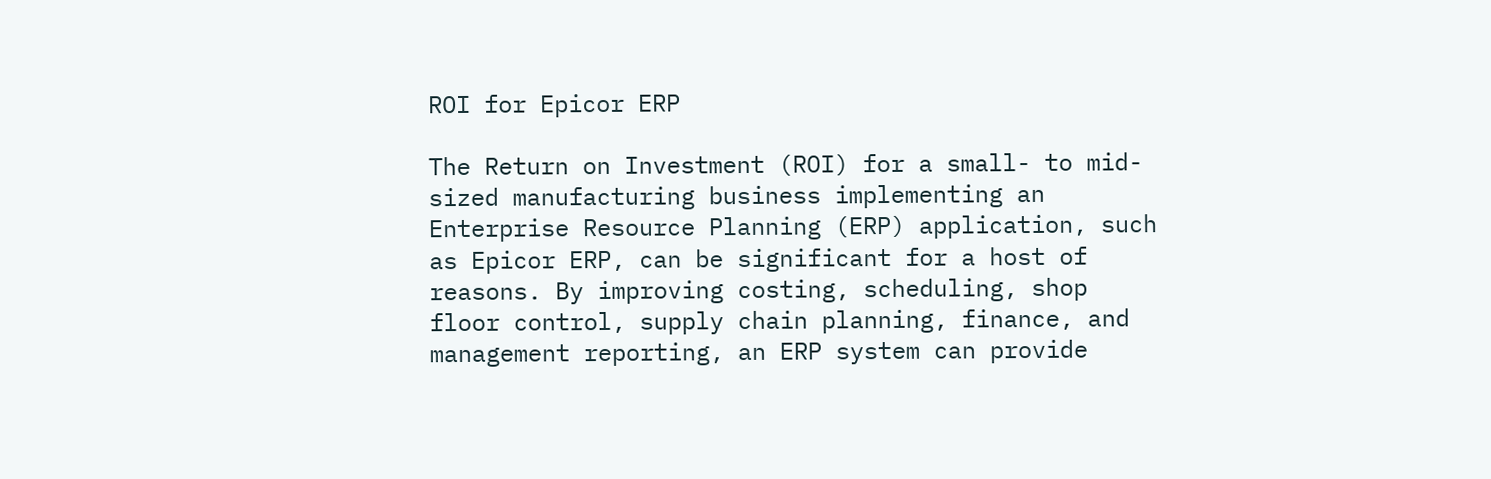ROI for Epicor ERP

The Return on Investment (ROI) for a small- to mid-sized manufacturing business implementing an Enterprise Resource Planning (ERP) application, such as Epicor ERP, can be significant for a host of reasons. By improving costing, scheduling, shop floor control, supply chain planning, finance, and management reporting, an ERP system can provide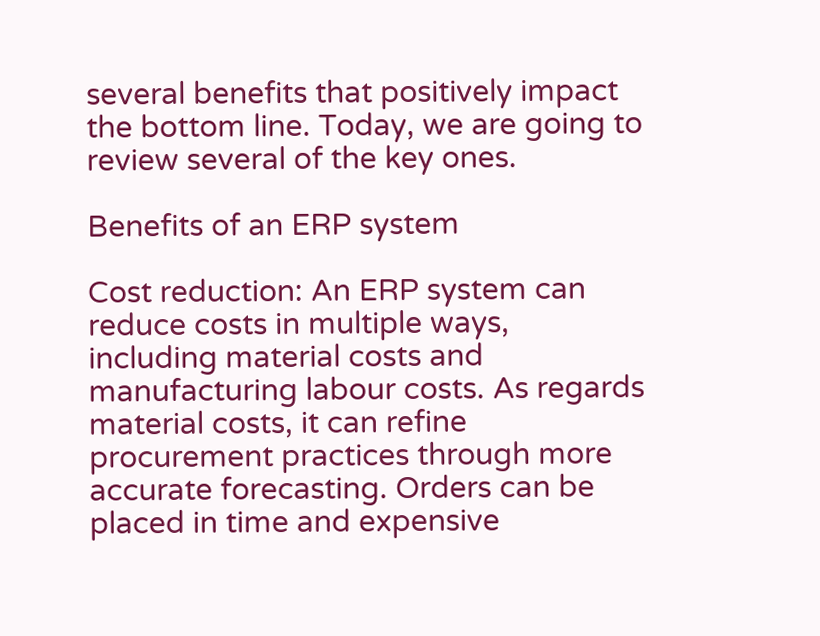several benefits that positively impact the bottom line. Today, we are going to review several of the key ones.

Benefits of an ERP system

Cost reduction: An ERP system can reduce costs in multiple ways, including material costs and manufacturing labour costs. As regards material costs, it can refine procurement practices through more accurate forecasting. Orders can be placed in time and expensive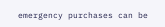emergency purchases can be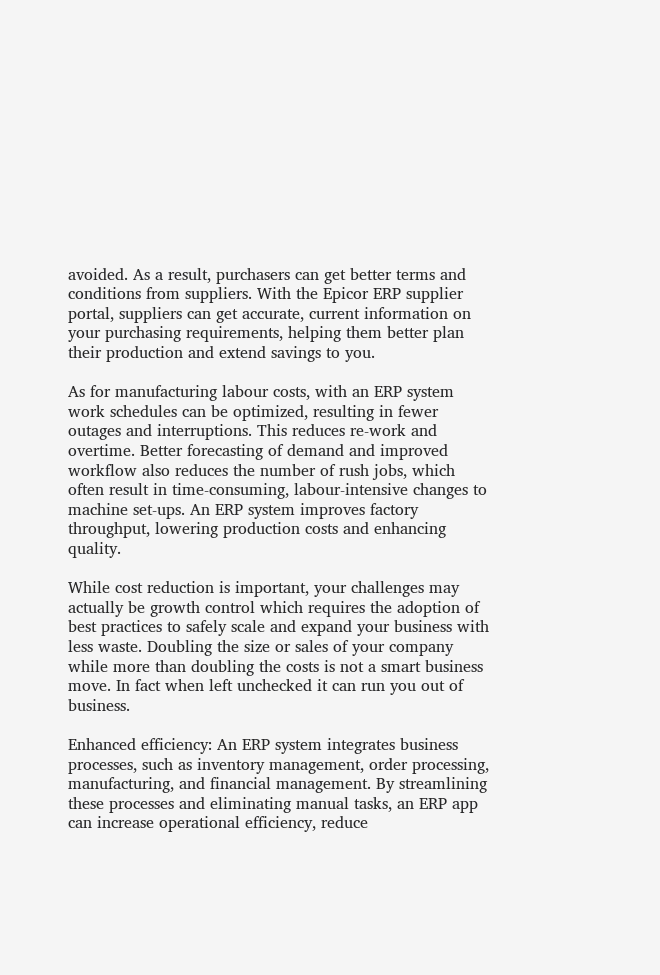avoided. As a result, purchasers can get better terms and conditions from suppliers. With the Epicor ERP supplier portal, suppliers can get accurate, current information on your purchasing requirements, helping them better plan their production and extend savings to you.

As for manufacturing labour costs, with an ERP system work schedules can be optimized, resulting in fewer outages and interruptions. This reduces re-work and overtime. Better forecasting of demand and improved workflow also reduces the number of rush jobs, which often result in time-consuming, labour-intensive changes to machine set-ups. An ERP system improves factory throughput, lowering production costs and enhancing quality.

While cost reduction is important, your challenges may actually be growth control which requires the adoption of best practices to safely scale and expand your business with less waste. Doubling the size or sales of your company while more than doubling the costs is not a smart business move. In fact when left unchecked it can run you out of business.

Enhanced efficiency: An ERP system integrates business processes, such as inventory management, order processing, manufacturing, and financial management. By streamlining these processes and eliminating manual tasks, an ERP app can increase operational efficiency, reduce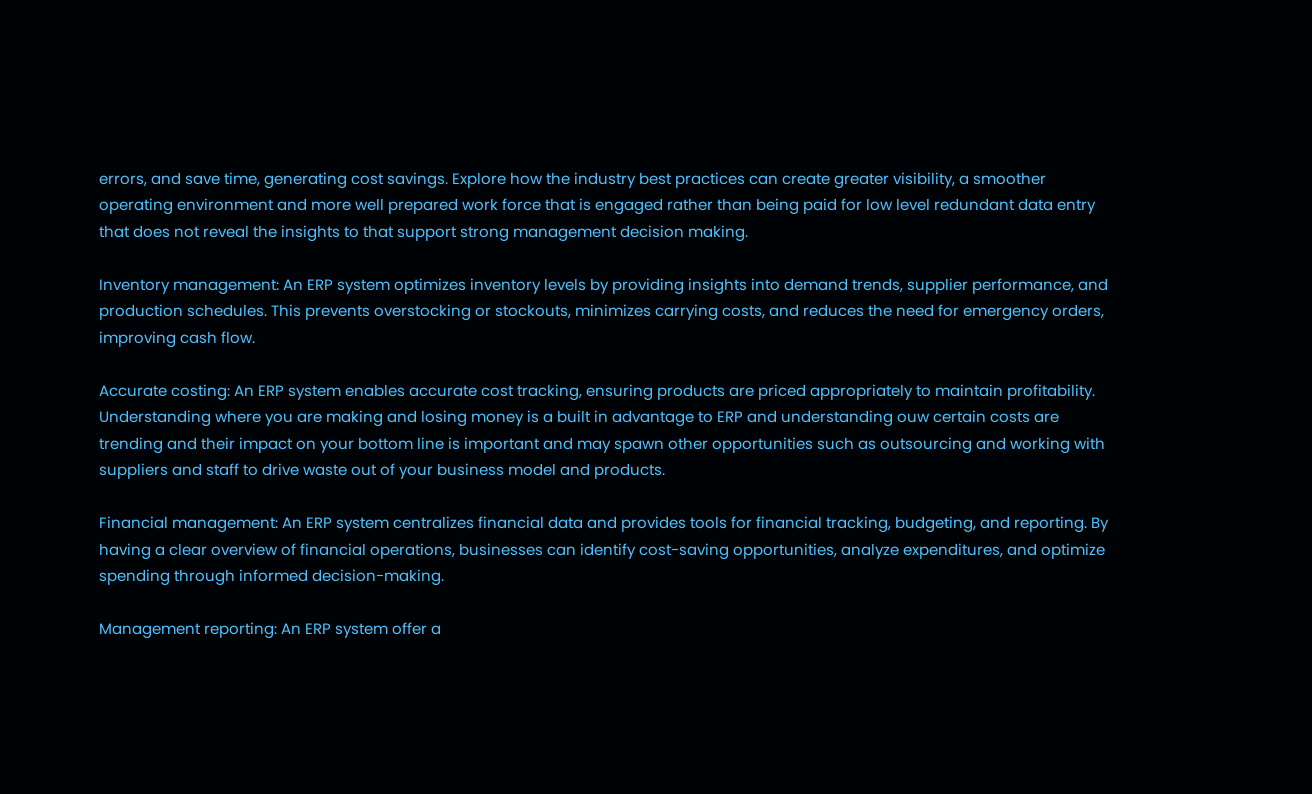errors, and save time, generating cost savings. Explore how the industry best practices can create greater visibility, a smoother operating environment and more well prepared work force that is engaged rather than being paid for low level redundant data entry that does not reveal the insights to that support strong management decision making.

Inventory management: An ERP system optimizes inventory levels by providing insights into demand trends, supplier performance, and production schedules. This prevents overstocking or stockouts, minimizes carrying costs, and reduces the need for emergency orders, improving cash flow.

Accurate costing: An ERP system enables accurate cost tracking, ensuring products are priced appropriately to maintain profitability. Understanding where you are making and losing money is a built in advantage to ERP and understanding ouw certain costs are trending and their impact on your bottom line is important and may spawn other opportunities such as outsourcing and working with suppliers and staff to drive waste out of your business model and products.

Financial management: An ERP system centralizes financial data and provides tools for financial tracking, budgeting, and reporting. By having a clear overview of financial operations, businesses can identify cost-saving opportunities, analyze expenditures, and optimize spending through informed decision-making.

Management reporting: An ERP system offer a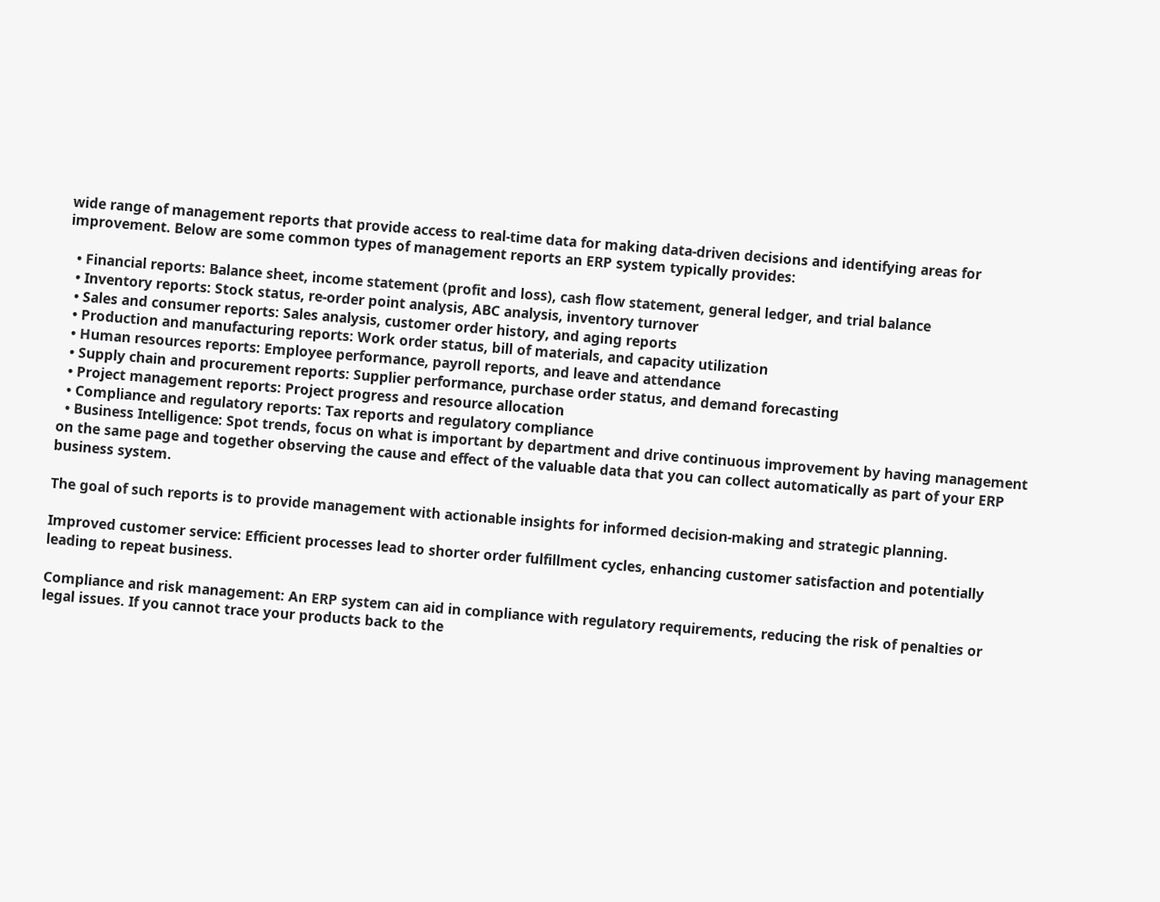wide range of management reports that provide access to real-time data for making data-driven decisions and identifying areas for improvement. Below are some common types of management reports an ERP system typically provides:

  • Financial reports: Balance sheet, income statement (profit and loss), cash flow statement, general ledger, and trial balance
  • Inventory reports: Stock status, re-order point analysis, ABC analysis, inventory turnover
  • Sales and consumer reports: Sales analysis, customer order history, and aging reports
  • Production and manufacturing reports: Work order status, bill of materials, and capacity utilization
  • Human resources reports: Employee performance, payroll reports, and leave and attendance
  • Supply chain and procurement reports: Supplier performance, purchase order status, and demand forecasting
  • Project management reports: Project progress and resource allocation
  • Compliance and regulatory reports: Tax reports and regulatory compliance
  • Business Intelligence: Spot trends, focus on what is important by department and drive continuous improvement by having management on the same page and together observing the cause and effect of the valuable data that you can collect automatically as part of your ERP business system.

The goal of such reports is to provide management with actionable insights for informed decision-making and strategic planning.

Improved customer service: Efficient processes lead to shorter order fulfillment cycles, enhancing customer satisfaction and potentially leading to repeat business.

Compliance and risk management: An ERP system can aid in compliance with regulatory requirements, reducing the risk of penalties or legal issues. If you cannot trace your products back to the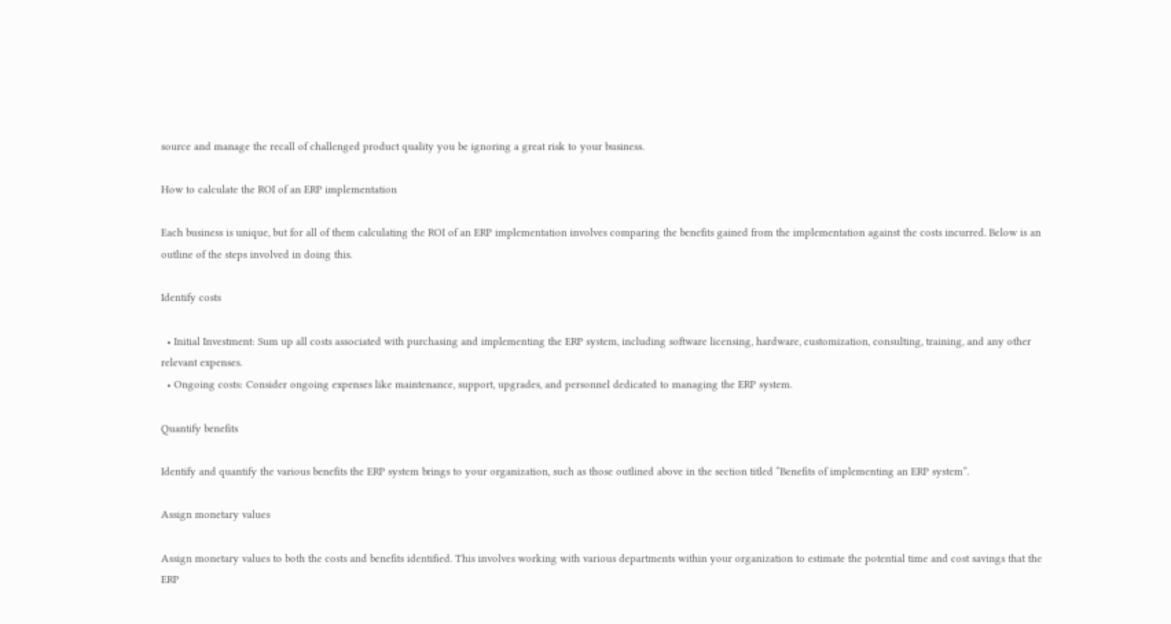source and manage the recall of challenged product quality you be ignoring a great risk to your business.

How to calculate the ROI of an ERP implementation

Each business is unique, but for all of them calculating the ROI of an ERP implementation involves comparing the benefits gained from the implementation against the costs incurred. Below is an outline of the steps involved in doing this.

Identify costs

  • Initial Investment: Sum up all costs associated with purchasing and implementing the ERP system, including software licensing, hardware, customization, consulting, training, and any other relevant expenses.
  • Ongoing costs: Consider ongoing expenses like maintenance, support, upgrades, and personnel dedicated to managing the ERP system.

Quantify benefits

Identify and quantify the various benefits the ERP system brings to your organization, such as those outlined above in the section titled “Benefits of implementing an ERP system”.

Assign monetary values

Assign monetary values to both the costs and benefits identified. This involves working with various departments within your organization to estimate the potential time and cost savings that the ERP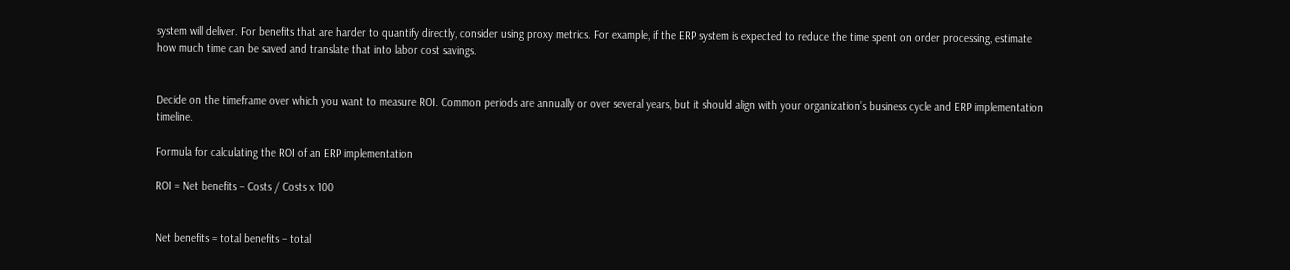system will deliver. For benefits that are harder to quantify directly, consider using proxy metrics. For example, if the ERP system is expected to reduce the time spent on order processing, estimate how much time can be saved and translate that into labor cost savings.


Decide on the timeframe over which you want to measure ROI. Common periods are annually or over several years, but it should align with your organization’s business cycle and ERP implementation timeline.

Formula for calculating the ROI of an ERP implementation

ROI = Net benefits – Costs / Costs x 100


Net benefits = total benefits – total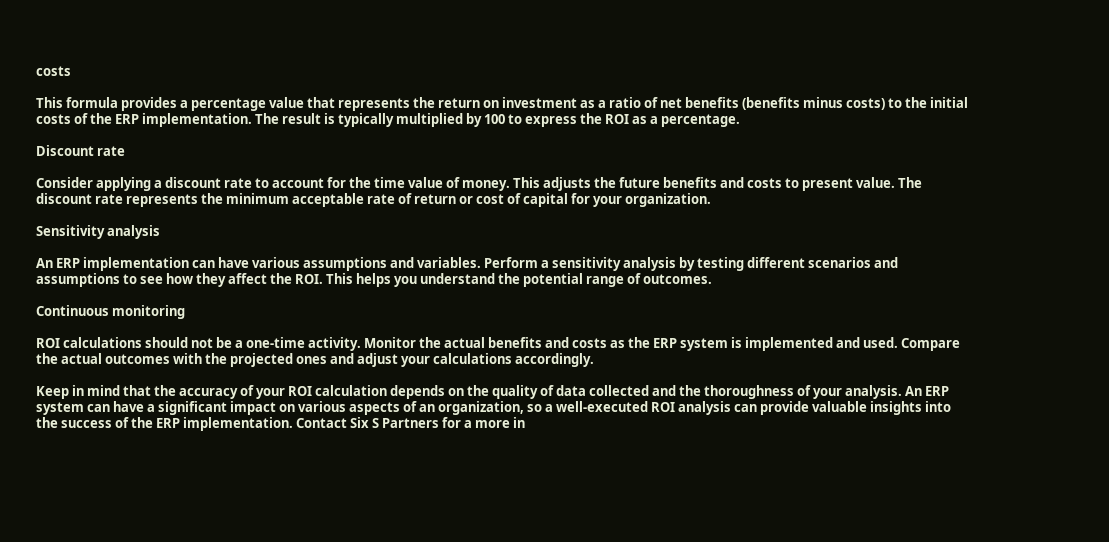costs

This formula provides a percentage value that represents the return on investment as a ratio of net benefits (benefits minus costs) to the initial costs of the ERP implementation. The result is typically multiplied by 100 to express the ROI as a percentage.

Discount rate

Consider applying a discount rate to account for the time value of money. This adjusts the future benefits and costs to present value. The discount rate represents the minimum acceptable rate of return or cost of capital for your organization.

Sensitivity analysis

An ERP implementation can have various assumptions and variables. Perform a sensitivity analysis by testing different scenarios and assumptions to see how they affect the ROI. This helps you understand the potential range of outcomes.

Continuous monitoring

ROI calculations should not be a one-time activity. Monitor the actual benefits and costs as the ERP system is implemented and used. Compare the actual outcomes with the projected ones and adjust your calculations accordingly.

Keep in mind that the accuracy of your ROI calculation depends on the quality of data collected and the thoroughness of your analysis. An ERP system can have a significant impact on various aspects of an organization, so a well-executed ROI analysis can provide valuable insights into the success of the ERP implementation. Contact Six S Partners for a more in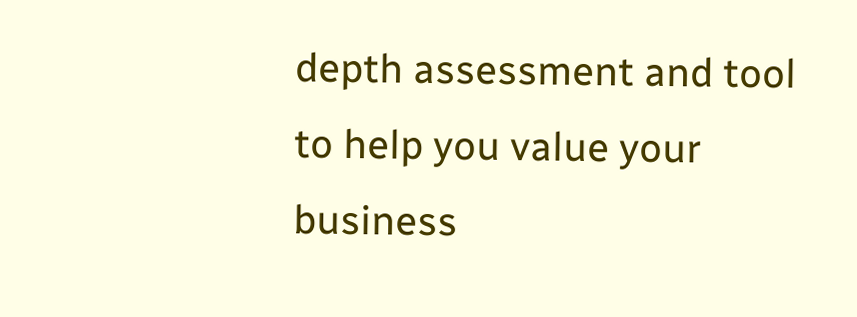depth assessment and tool to help you value your business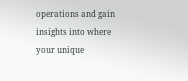operations and gain insights into where your unique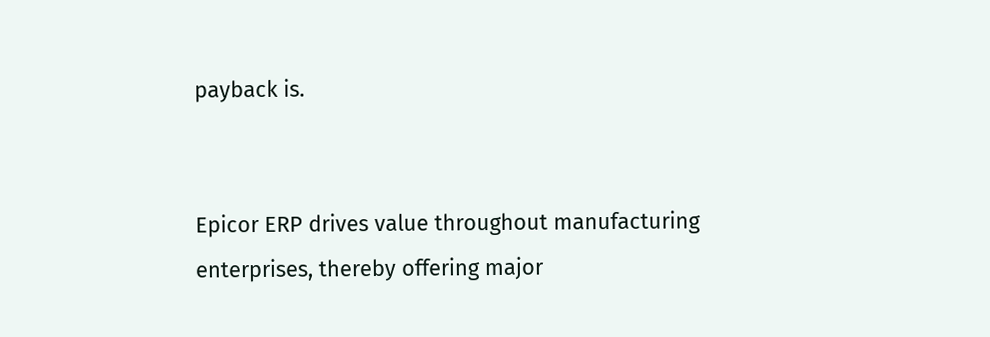payback is.


Epicor ERP drives value throughout manufacturing enterprises, thereby offering major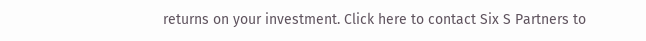returns on your investment. Click here to contact Six S Partners to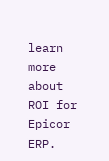learn more about ROI for Epicor ERP.